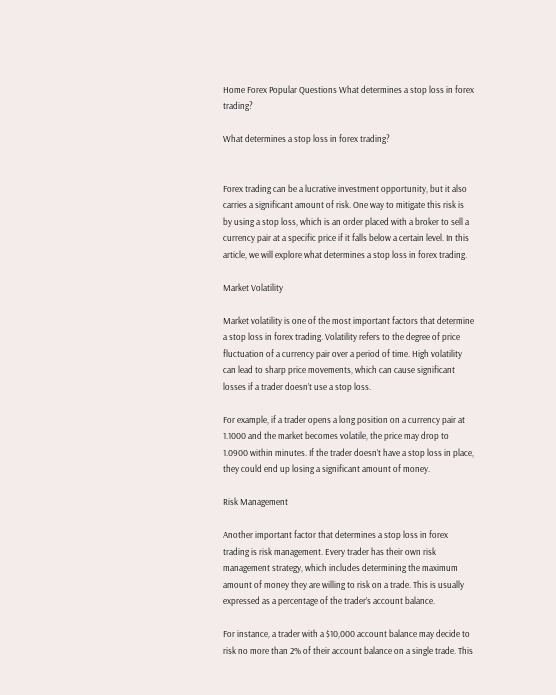Home Forex Popular Questions What determines a stop loss in forex trading?

What determines a stop loss in forex trading?


Forex trading can be a lucrative investment opportunity, but it also carries a significant amount of risk. One way to mitigate this risk is by using a stop loss, which is an order placed with a broker to sell a currency pair at a specific price if it falls below a certain level. In this article, we will explore what determines a stop loss in forex trading.

Market Volatility

Market volatility is one of the most important factors that determine a stop loss in forex trading. Volatility refers to the degree of price fluctuation of a currency pair over a period of time. High volatility can lead to sharp price movements, which can cause significant losses if a trader doesn’t use a stop loss.

For example, if a trader opens a long position on a currency pair at 1.1000 and the market becomes volatile, the price may drop to 1.0900 within minutes. If the trader doesn’t have a stop loss in place, they could end up losing a significant amount of money.

Risk Management

Another important factor that determines a stop loss in forex trading is risk management. Every trader has their own risk management strategy, which includes determining the maximum amount of money they are willing to risk on a trade. This is usually expressed as a percentage of the trader’s account balance.

For instance, a trader with a $10,000 account balance may decide to risk no more than 2% of their account balance on a single trade. This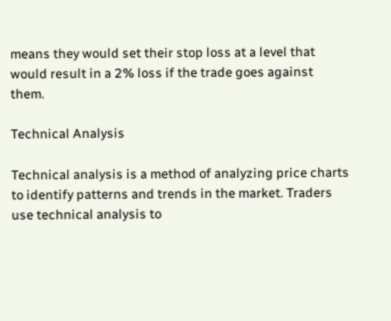means they would set their stop loss at a level that would result in a 2% loss if the trade goes against them.

Technical Analysis

Technical analysis is a method of analyzing price charts to identify patterns and trends in the market. Traders use technical analysis to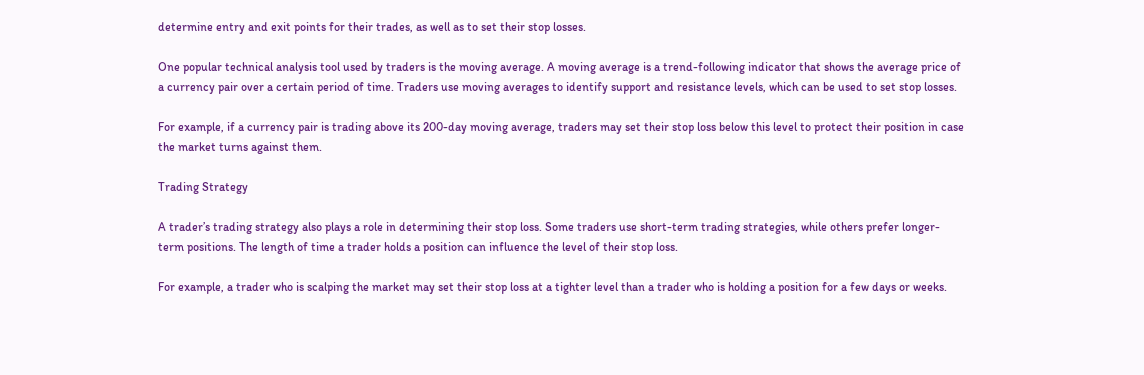determine entry and exit points for their trades, as well as to set their stop losses.

One popular technical analysis tool used by traders is the moving average. A moving average is a trend-following indicator that shows the average price of a currency pair over a certain period of time. Traders use moving averages to identify support and resistance levels, which can be used to set stop losses.

For example, if a currency pair is trading above its 200-day moving average, traders may set their stop loss below this level to protect their position in case the market turns against them.

Trading Strategy

A trader’s trading strategy also plays a role in determining their stop loss. Some traders use short-term trading strategies, while others prefer longer-term positions. The length of time a trader holds a position can influence the level of their stop loss.

For example, a trader who is scalping the market may set their stop loss at a tighter level than a trader who is holding a position for a few days or weeks.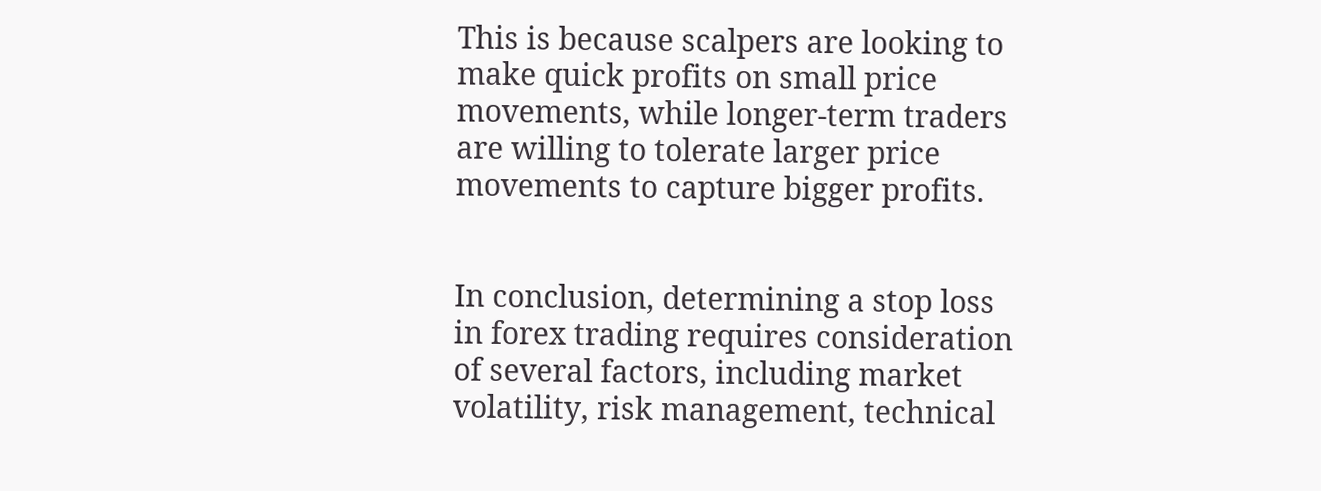This is because scalpers are looking to make quick profits on small price movements, while longer-term traders are willing to tolerate larger price movements to capture bigger profits.


In conclusion, determining a stop loss in forex trading requires consideration of several factors, including market volatility, risk management, technical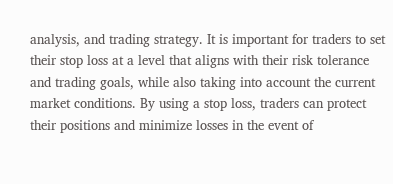analysis, and trading strategy. It is important for traders to set their stop loss at a level that aligns with their risk tolerance and trading goals, while also taking into account the current market conditions. By using a stop loss, traders can protect their positions and minimize losses in the event of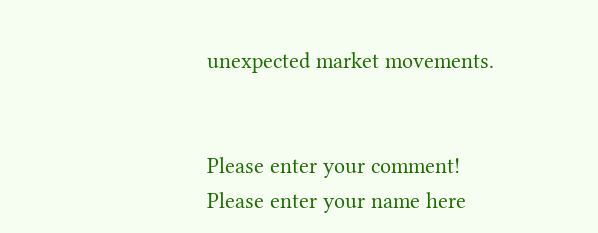unexpected market movements.


Please enter your comment!
Please enter your name here